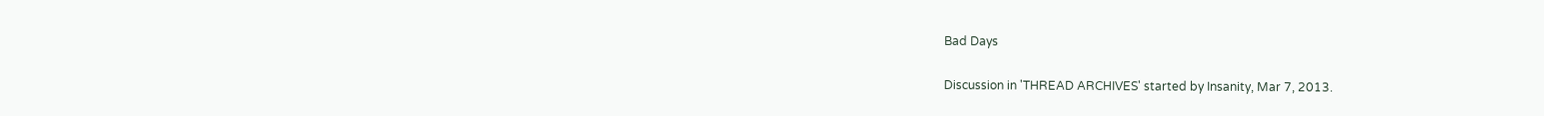Bad Days

Discussion in 'THREAD ARCHIVES' started by Insanity, Mar 7, 2013.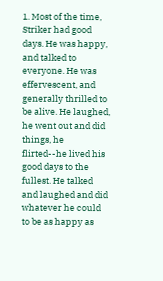1. Most of the time, Striker had good days. He was happy, and talked to everyone. He was effervescent, and generally thrilled to be alive. He laughed, he went out and did things, he flirted--he lived his good days to the fullest. He talked and laughed and did whatever he could to be as happy as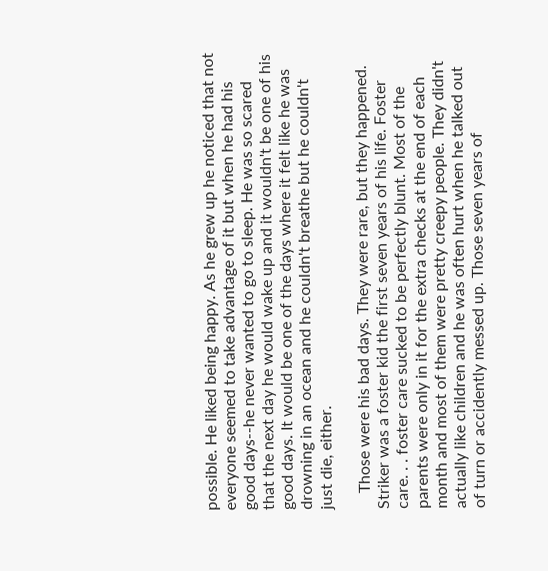possible. He liked being happy. As he grew up he noticed that not everyone seemed to take advantage of it but when he had his good days--he never wanted to go to sleep. He was so scared that the next day he would wake up and it wouldn't be one of his good days. It would be one of the days where it felt like he was drowning in an ocean and he couldn't breathe but he couldn't just die, either.

    Those were his bad days. They were rare, but they happened. Striker was a foster kid the first seven years of his life. Foster care. . . foster care sucked to be perfectly blunt. Most of the parents were only in it for the extra checks at the end of each month and most of them were pretty creepy people. They didn't actually like children and he was often hurt when he talked out of turn or accidently messed up. Those seven years of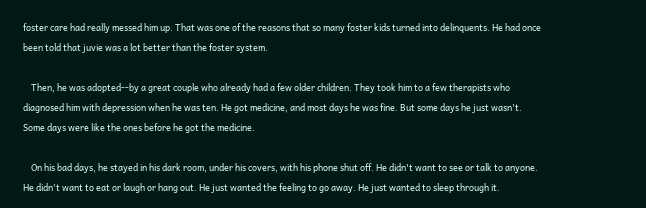foster care had really messed him up. That was one of the reasons that so many foster kids turned into delinquents. He had once been told that juvie was a lot better than the foster system.

    Then, he was adopted--by a great couple who already had a few older children. They took him to a few therapists who diagnosed him with depression when he was ten. He got medicine, and most days he was fine. But some days he just wasn't. Some days were like the ones before he got the medicine.

    On his bad days, he stayed in his dark room, under his covers, with his phone shut off. He didn't want to see or talk to anyone. He didn't want to eat or laugh or hang out. He just wanted the feeling to go away. He just wanted to sleep through it.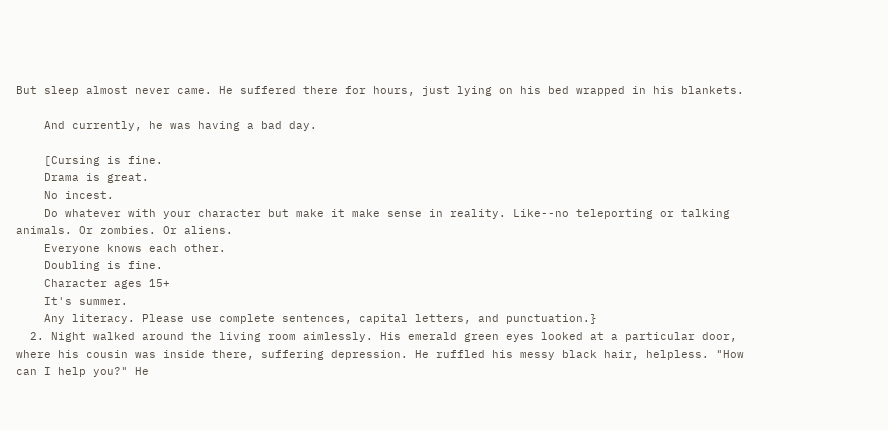But sleep almost never came. He suffered there for hours, just lying on his bed wrapped in his blankets.

    And currently, he was having a bad day.

    [Cursing is fine.
    Drama is great.
    No incest.
    Do whatever with your character but make it make sense in reality. Like--no teleporting or talking animals. Or zombies. Or aliens.
    Everyone knows each other.
    Doubling is fine.
    Character ages 15+
    It's summer.
    Any literacy. Please use complete sentences, capital letters, and punctuation.}
  2. Night walked around the living room aimlessly. His emerald green eyes looked at a particular door, where his cousin was inside there, suffering depression. He ruffled his messy black hair, helpless. "How can I help you?" He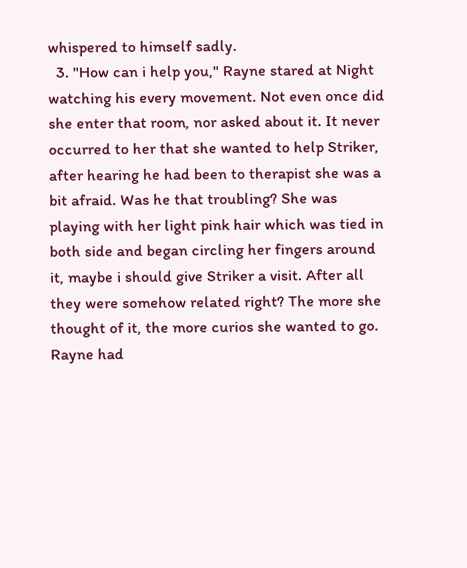whispered to himself sadly.
  3. "How can i help you," Rayne stared at Night watching his every movement. Not even once did she enter that room, nor asked about it. It never occurred to her that she wanted to help Striker, after hearing he had been to therapist she was a bit afraid. Was he that troubling? She was playing with her light pink hair which was tied in both side and began circling her fingers around it, maybe i should give Striker a visit. After all they were somehow related right? The more she thought of it, the more curios she wanted to go. Rayne had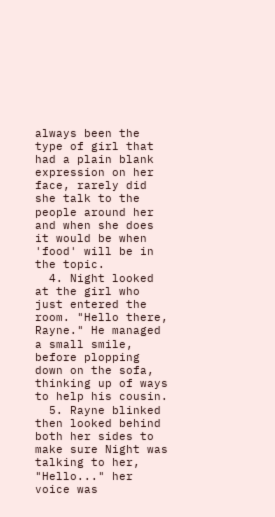always been the type of girl that had a plain blank expression on her face, rarely did she talk to the people around her and when she does it would be when 'food' will be in the topic.
  4. Night looked at the girl who just entered the room. "Hello there, Rayne." He managed a small smile, before plopping down on the sofa, thinking up of ways to help his cousin.
  5. Rayne blinked then looked behind both her sides to make sure Night was talking to her, "Hello..." her voice was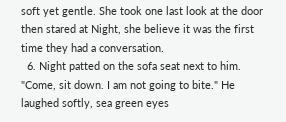soft yet gentle. She took one last look at the door then stared at Night, she believe it was the first time they had a conversation.
  6. Night patted on the sofa seat next to him. "Come, sit down. I am not going to bite." He laughed softly, sea green eyes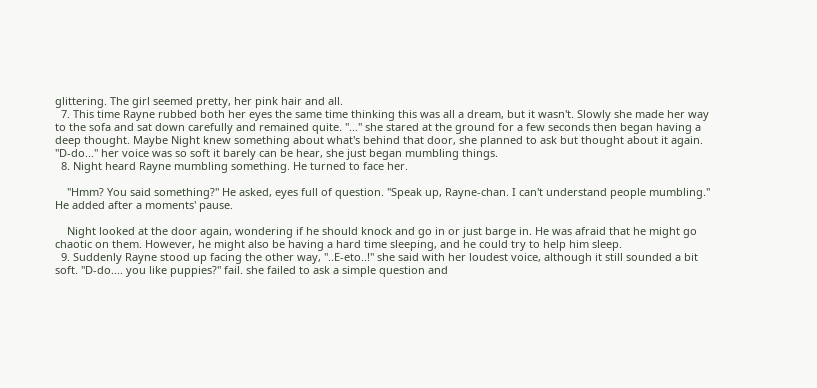glittering. The girl seemed pretty, her pink hair and all.
  7. This time Rayne rubbed both her eyes the same time thinking this was all a dream, but it wasn't. Slowly she made her way to the sofa and sat down carefully and remained quite. "..." she stared at the ground for a few seconds then began having a deep thought. Maybe Night knew something about what's behind that door, she planned to ask but thought about it again. "D-do..." her voice was so soft it barely can be hear, she just began mumbling things.
  8. Night heard Rayne mumbling something. He turned to face her.

    "Hmm? You said something?" He asked, eyes full of question. "Speak up, Rayne-chan. I can't understand people mumbling." He added after a moments' pause.

    Night looked at the door again, wondering if he should knock and go in or just barge in. He was afraid that he might go chaotic on them. However, he might also be having a hard time sleeping, and he could try to help him sleep.
  9. Suddenly Rayne stood up facing the other way, "..E-eto..!" she said with her loudest voice, although it still sounded a bit soft. "D-do.... you like puppies?" fail. she failed to ask a simple question and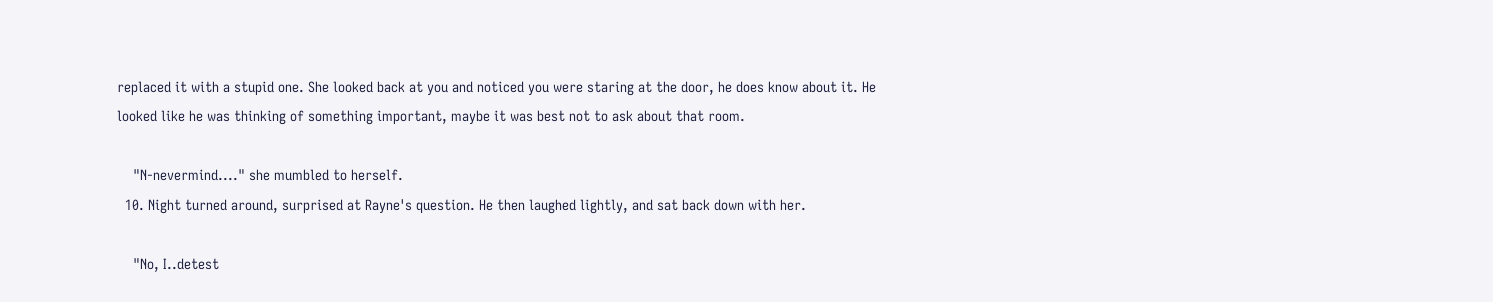replaced it with a stupid one. She looked back at you and noticed you were staring at the door, he does know about it. He looked like he was thinking of something important, maybe it was best not to ask about that room.

    "N-nevermind...." she mumbled to herself.
  10. Night turned around, surprised at Rayne's question. He then laughed lightly, and sat back down with her.

    "No, I..detest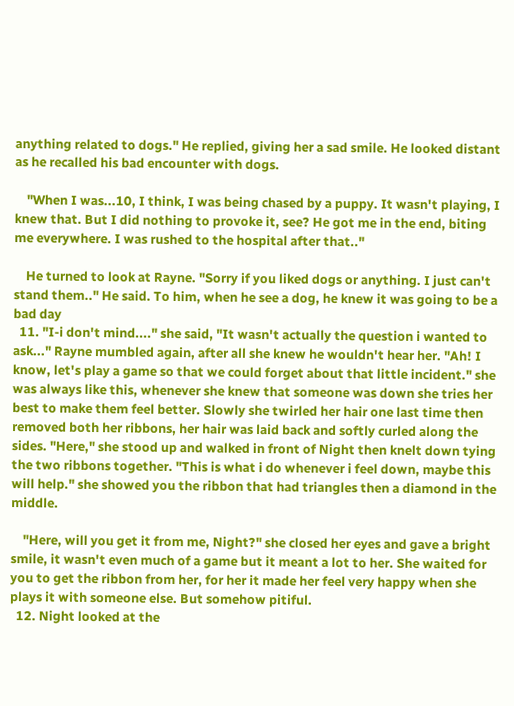anything related to dogs." He replied, giving her a sad smile. He looked distant as he recalled his bad encounter with dogs.

    "When I was...10, I think, I was being chased by a puppy. It wasn't playing, I knew that. But I did nothing to provoke it, see? He got me in the end, biting me everywhere. I was rushed to the hospital after that.."

    He turned to look at Rayne. "Sorry if you liked dogs or anything. I just can't stand them.." He said. To him, when he see a dog, he knew it was going to be a bad day
  11. "I-i don't mind...." she said, "It wasn't actually the question i wanted to ask..." Rayne mumbled again, after all she knew he wouldn't hear her. "Ah! I know, let's play a game so that we could forget about that little incident." she was always like this, whenever she knew that someone was down she tries her best to make them feel better. Slowly she twirled her hair one last time then removed both her ribbons, her hair was laid back and softly curled along the sides. "Here," she stood up and walked in front of Night then knelt down tying the two ribbons together. "This is what i do whenever i feel down, maybe this will help." she showed you the ribbon that had triangles then a diamond in the middle.

    "Here, will you get it from me, Night?" she closed her eyes and gave a bright smile, it wasn't even much of a game but it meant a lot to her. She waited for you to get the ribbon from her, for her it made her feel very happy when she plays it with someone else. But somehow pitiful.
  12. Night looked at the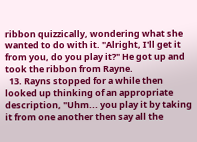ribbon quizzically, wondering what she wanted to do with it. "Alright, I'll get it from you, do you play it?" He got up and took the ribbon from Rayne.
  13. Rayns stopped for a while then looked up thinking of an appropriate description, "Uhm... you play it by taking it from one another then say all the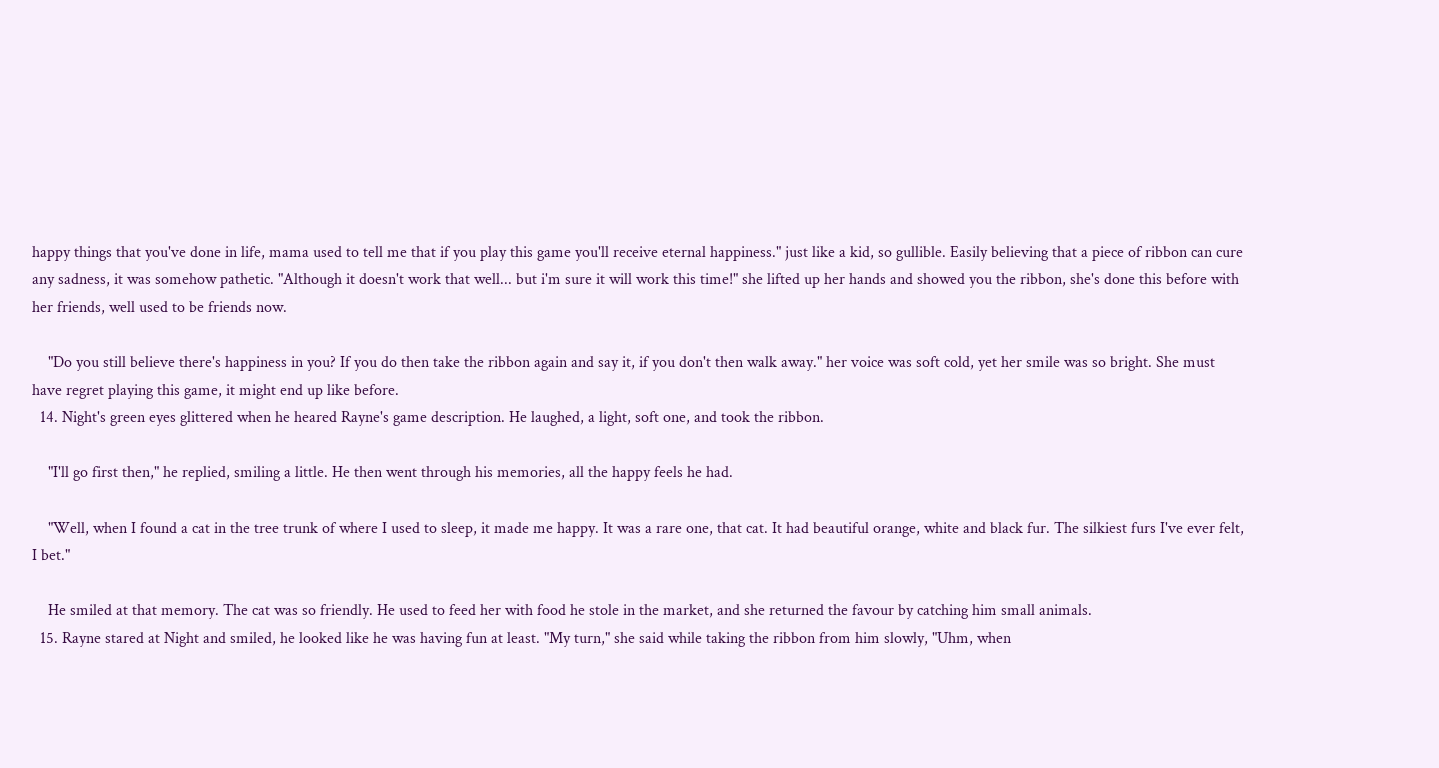happy things that you've done in life, mama used to tell me that if you play this game you'll receive eternal happiness." just like a kid, so gullible. Easily believing that a piece of ribbon can cure any sadness, it was somehow pathetic. "Although it doesn't work that well... but i'm sure it will work this time!" she lifted up her hands and showed you the ribbon, she's done this before with her friends, well used to be friends now.

    "Do you still believe there's happiness in you? If you do then take the ribbon again and say it, if you don't then walk away." her voice was soft cold, yet her smile was so bright. She must have regret playing this game, it might end up like before.
  14. Night's green eyes glittered when he heared Rayne's game description. He laughed, a light, soft one, and took the ribbon.

    "I'll go first then," he replied, smiling a little. He then went through his memories, all the happy feels he had.

    "Well, when I found a cat in the tree trunk of where I used to sleep, it made me happy. It was a rare one, that cat. It had beautiful orange, white and black fur. The silkiest furs I've ever felt, I bet."

    He smiled at that memory. The cat was so friendly. He used to feed her with food he stole in the market, and she returned the favour by catching him small animals.
  15. Rayne stared at Night and smiled, he looked like he was having fun at least. "My turn," she said while taking the ribbon from him slowly, "Uhm, when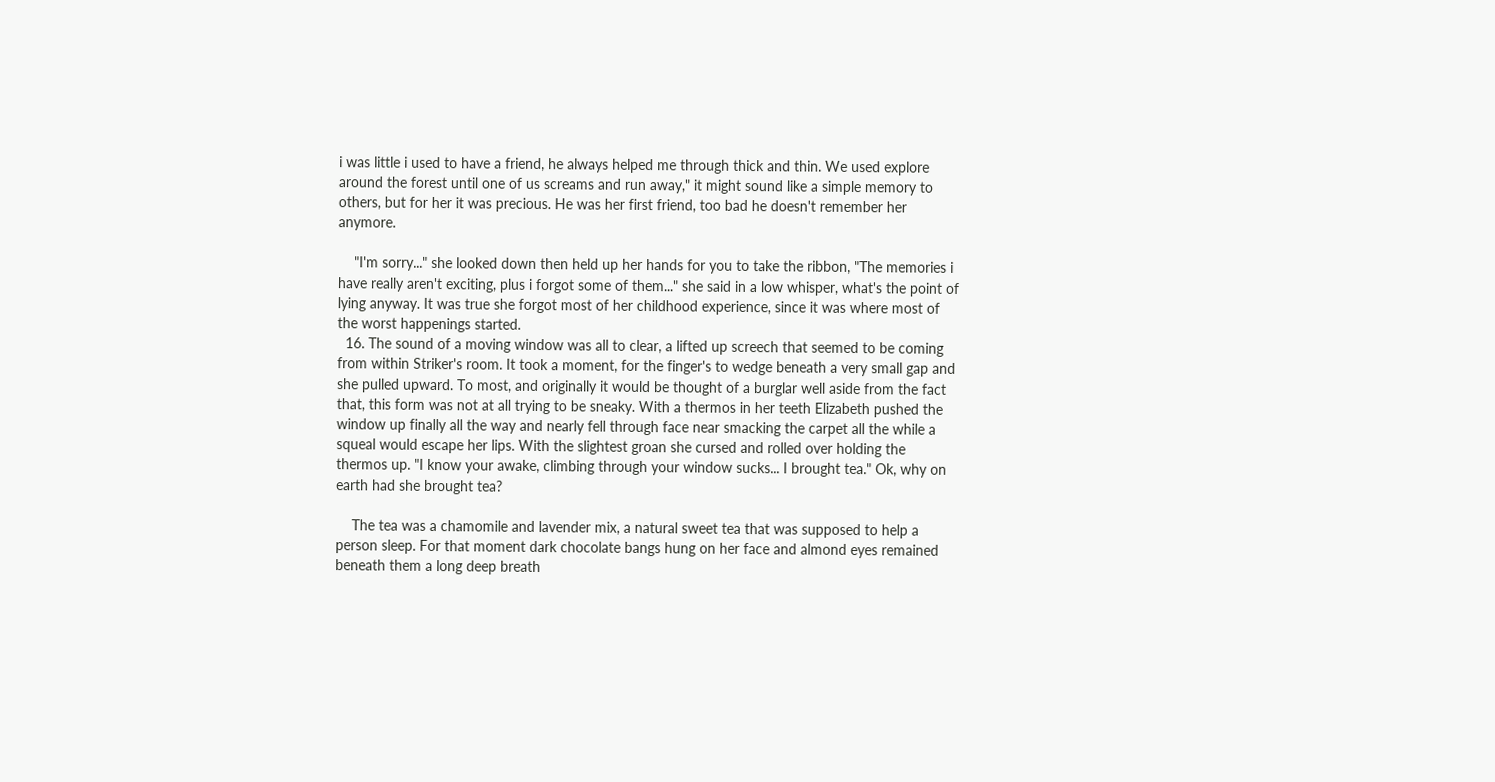i was little i used to have a friend, he always helped me through thick and thin. We used explore around the forest until one of us screams and run away," it might sound like a simple memory to others, but for her it was precious. He was her first friend, too bad he doesn't remember her anymore.

    "I'm sorry..." she looked down then held up her hands for you to take the ribbon, "The memories i have really aren't exciting, plus i forgot some of them..." she said in a low whisper, what's the point of lying anyway. It was true she forgot most of her childhood experience, since it was where most of the worst happenings started.
  16. The sound of a moving window was all to clear, a lifted up screech that seemed to be coming from within Striker's room. It took a moment, for the finger's to wedge beneath a very small gap and she pulled upward. To most, and originally it would be thought of a burglar well aside from the fact that, this form was not at all trying to be sneaky. With a thermos in her teeth Elizabeth pushed the window up finally all the way and nearly fell through face near smacking the carpet all the while a squeal would escape her lips. With the slightest groan she cursed and rolled over holding the thermos up. "I know your awake, climbing through your window sucks... I brought tea." Ok, why on earth had she brought tea?

    The tea was a chamomile and lavender mix, a natural sweet tea that was supposed to help a person sleep. For that moment dark chocolate bangs hung on her face and almond eyes remained beneath them a long deep breath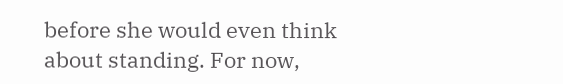before she would even think about standing. For now,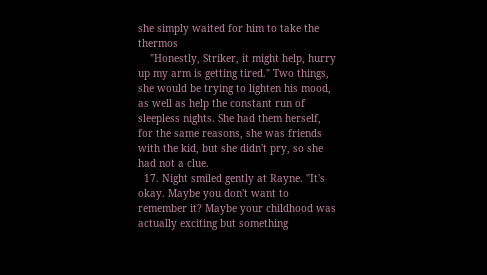she simply waited for him to take the thermos
    "Honestly, Striker, it might help, hurry up my arm is getting tired." Two things, she would be trying to lighten his mood, as well as help the constant run of sleepless nights. She had them herself, for the same reasons, she was friends with the kid, but she didn't pry, so she had not a clue.
  17. Night smiled gently at Rayne. "It's okay. Maybe you don't want to remember it? Maybe your childhood was actually exciting but something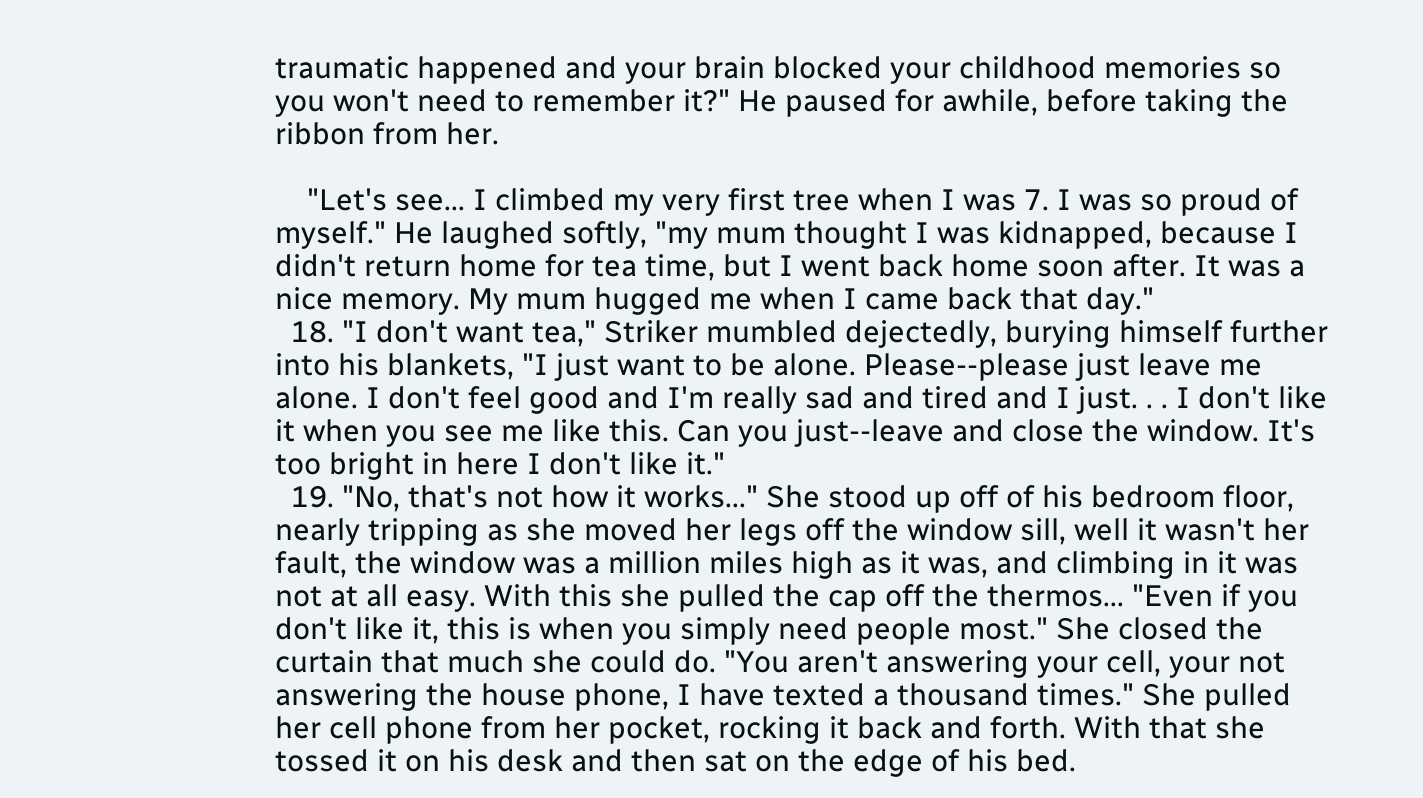traumatic happened and your brain blocked your childhood memories so you won't need to remember it?" He paused for awhile, before taking the ribbon from her.

    "Let's see... I climbed my very first tree when I was 7. I was so proud of myself." He laughed softly, "my mum thought I was kidnapped, because I didn't return home for tea time, but I went back home soon after. It was a nice memory. My mum hugged me when I came back that day."
  18. "I don't want tea," Striker mumbled dejectedly, burying himself further into his blankets, "I just want to be alone. Please--please just leave me alone. I don't feel good and I'm really sad and tired and I just. . . I don't like it when you see me like this. Can you just--leave and close the window. It's too bright in here I don't like it."
  19. "No, that's not how it works..." She stood up off of his bedroom floor, nearly tripping as she moved her legs off the window sill, well it wasn't her fault, the window was a million miles high as it was, and climbing in it was not at all easy. With this she pulled the cap off the thermos... "Even if you don't like it, this is when you simply need people most." She closed the curtain that much she could do. "You aren't answering your cell, your not answering the house phone, I have texted a thousand times." She pulled her cell phone from her pocket, rocking it back and forth. With that she tossed it on his desk and then sat on the edge of his bed.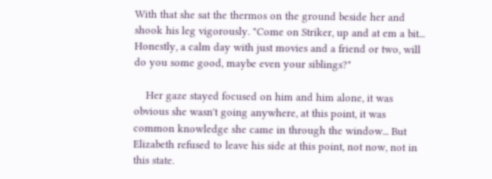With that she sat the thermos on the ground beside her and shook his leg vigorously. "Come on Striker, up and at em a bit... Honestly, a calm day with just movies and a friend or two, will do you some good, maybe even your siblings?"

    Her gaze stayed focused on him and him alone, it was obvious she wasn't going anywhere, at this point, it was common knowledge she came in through the window... But Elizabeth refused to leave his side at this point, not now, not in this state.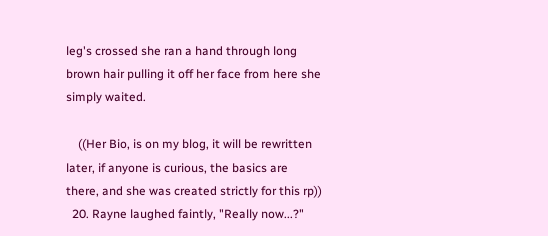leg's crossed she ran a hand through long brown hair pulling it off her face from here she simply waited.

    ((Her Bio, is on my blog, it will be rewritten later, if anyone is curious, the basics are there, and she was created strictly for this rp))
  20. Rayne laughed faintly, "Really now...?"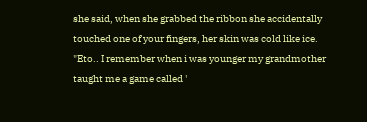she said, when she grabbed the ribbon she accidentally touched one of your fingers, her skin was cold like ice. "Eto.. I remember when i was younger my grandmother taught me a game called '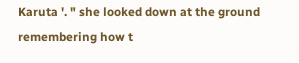Karuta '. " she looked down at the ground remembering how t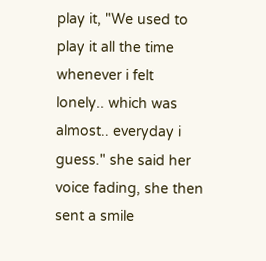play it, "We used to play it all the time whenever i felt lonely.. which was almost.. everyday i guess." she said her voice fading, she then sent a smile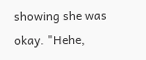showing she was okay. "Hehe,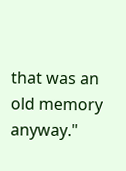that was an old memory anyway."